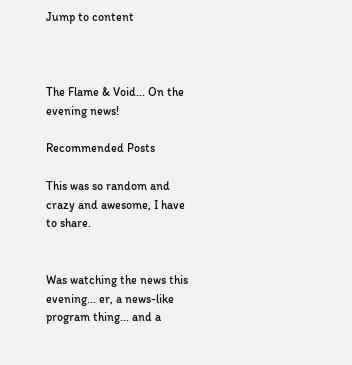Jump to content



The Flame & Void... On the evening news!

Recommended Posts

This was so random and crazy and awesome, I have to share.


Was watching the news this evening... er, a news-like program thing... and a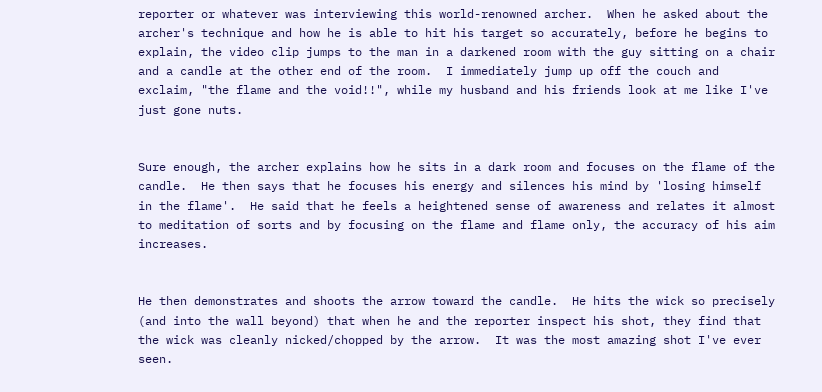reporter or whatever was interviewing this world-renowned archer.  When he asked about the archer's technique and how he is able to hit his target so accurately, before he begins to explain, the video clip jumps to the man in a darkened room with the guy sitting on a chair and a candle at the other end of the room.  I immediately jump up off the couch and exclaim, "the flame and the void!!", while my husband and his friends look at me like I've just gone nuts.


Sure enough, the archer explains how he sits in a dark room and focuses on the flame of the candle.  He then says that he focuses his energy and silences his mind by 'losing himself in the flame'.  He said that he feels a heightened sense of awareness and relates it almost to meditation of sorts and by focusing on the flame and flame only, the accuracy of his aim increases.


He then demonstrates and shoots the arrow toward the candle.  He hits the wick so precisely (and into the wall beyond) that when he and the reporter inspect his shot, they find that the wick was cleanly nicked/chopped by the arrow.  It was the most amazing shot I've ever seen.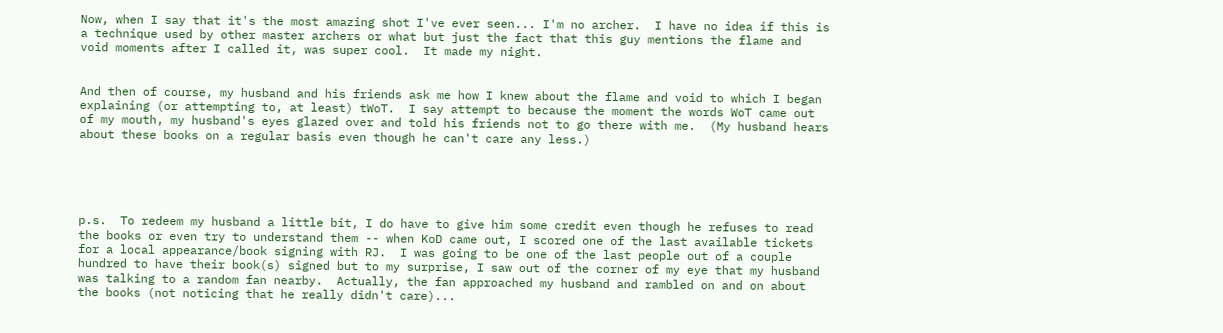Now, when I say that it's the most amazing shot I've ever seen... I'm no archer.  I have no idea if this is a technique used by other master archers or what but just the fact that this guy mentions the flame and void moments after I called it, was super cool.  It made my night.


And then of course, my husband and his friends ask me how I knew about the flame and void to which I began explaining (or attempting to, at least) tWoT.  I say attempt to because the moment the words WoT came out of my mouth, my husband's eyes glazed over and told his friends not to go there with me.  (My husband hears about these books on a regular basis even though he can't care any less.)





p.s.  To redeem my husband a little bit, I do have to give him some credit even though he refuses to read the books or even try to understand them -- when KoD came out, I scored one of the last available tickets for a local appearance/book signing with RJ.  I was going to be one of the last people out of a couple hundred to have their book(s) signed but to my surprise, I saw out of the corner of my eye that my husband was talking to a random fan nearby.  Actually, the fan approached my husband and rambled on and on about the books (not noticing that he really didn't care)...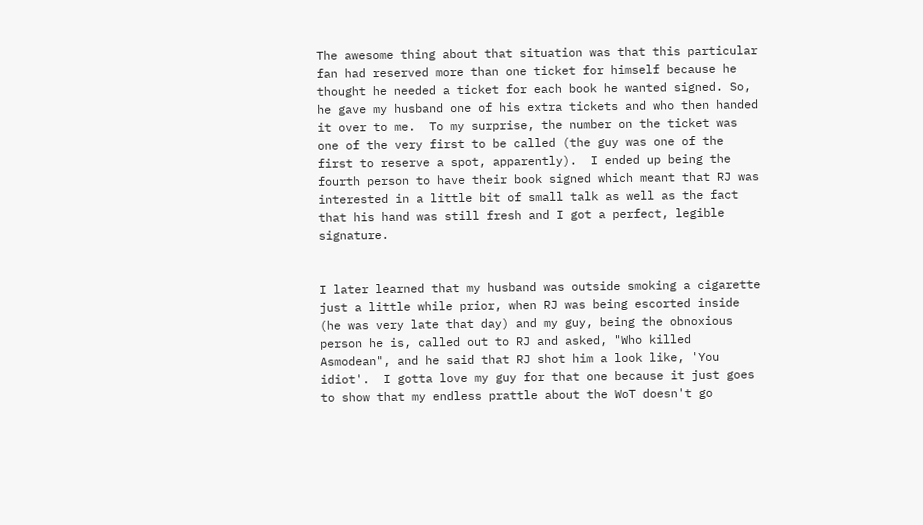The awesome thing about that situation was that this particular fan had reserved more than one ticket for himself because he thought he needed a ticket for each book he wanted signed. So, he gave my husband one of his extra tickets and who then handed it over to me.  To my surprise, the number on the ticket was one of the very first to be called (the guy was one of the first to reserve a spot, apparently).  I ended up being the fourth person to have their book signed which meant that RJ was interested in a little bit of small talk as well as the fact that his hand was still fresh and I got a perfect, legible signature.


I later learned that my husband was outside smoking a cigarette just a little while prior, when RJ was being escorted inside (he was very late that day) and my guy, being the obnoxious person he is, called out to RJ and asked, "Who killed Asmodean", and he said that RJ shot him a look like, 'You idiot'.  I gotta love my guy for that one because it just goes to show that my endless prattle about the WoT doesn't go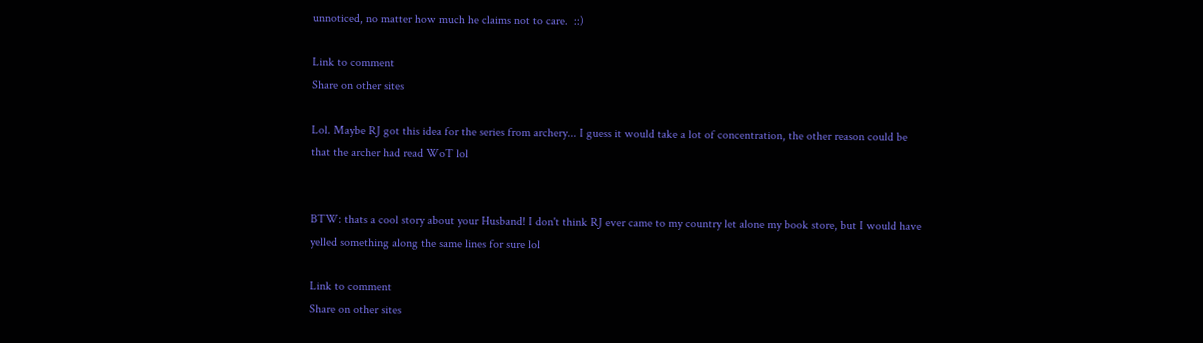unnoticed, no matter how much he claims not to care.  ::)

Link to comment
Share on other sites

Lol. Maybe RJ got this idea for the series from archery... I guess it would take a lot of concentration, the other reason could be that the archer had read WoT lol


BTW: thats a cool story about your Husband! I don't think RJ ever came to my country let alone my book store, but I would have yelled something along the same lines for sure lol

Link to comment
Share on other sites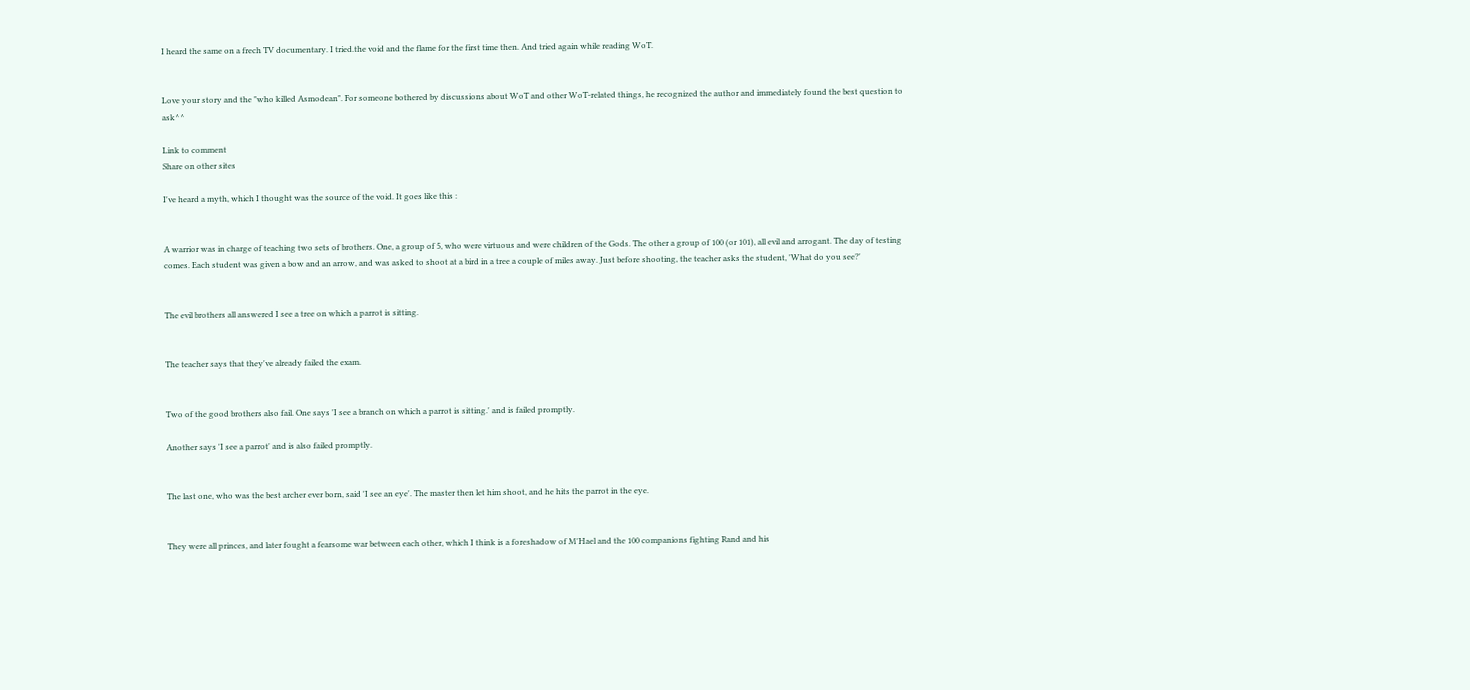I heard the same on a frech TV documentary. I tried.the void and the flame for the first time then. And tried again while reading WoT.


Love your story and the "who killed Asmodean". For someone bothered by discussions about WoT and other WoT-related things, he recognized the author and immediately found the best question to ask^^

Link to comment
Share on other sites

I've heard a myth, which I thought was the source of the void. It goes like this :


A warrior was in charge of teaching two sets of brothers. One, a group of 5, who were virtuous and were children of the Gods. The other a group of 100 (or 101), all evil and arrogant. The day of testing comes. Each student was given a bow and an arrow, and was asked to shoot at a bird in a tree a couple of miles away. Just before shooting, the teacher asks the student, 'What do you see?'


The evil brothers all answered I see a tree on which a parrot is sitting.


The teacher says that they've already failed the exam.


Two of the good brothers also fail. One says 'I see a branch on which a parrot is sitting.' and is failed promptly.

Another says 'I see a parrot' and is also failed promptly.


The last one, who was the best archer ever born, said 'I see an eye'. The master then let him shoot, and he hits the parrot in the eye.


They were all princes, and later fought a fearsome war between each other, which I think is a foreshadow of M'Hael and the 100 companions fighting Rand and his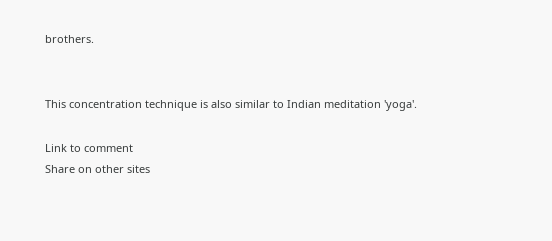brothers.


This concentration technique is also similar to Indian meditation 'yoga'.

Link to comment
Share on other sites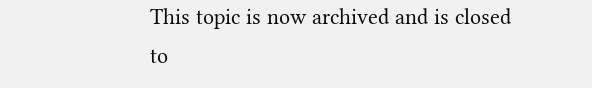This topic is now archived and is closed to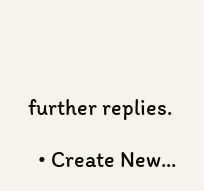further replies.

  • Create New...